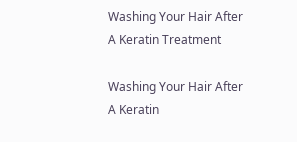Washing Your Hair After A Keratin Treatment

Washing Your Hair After A Keratin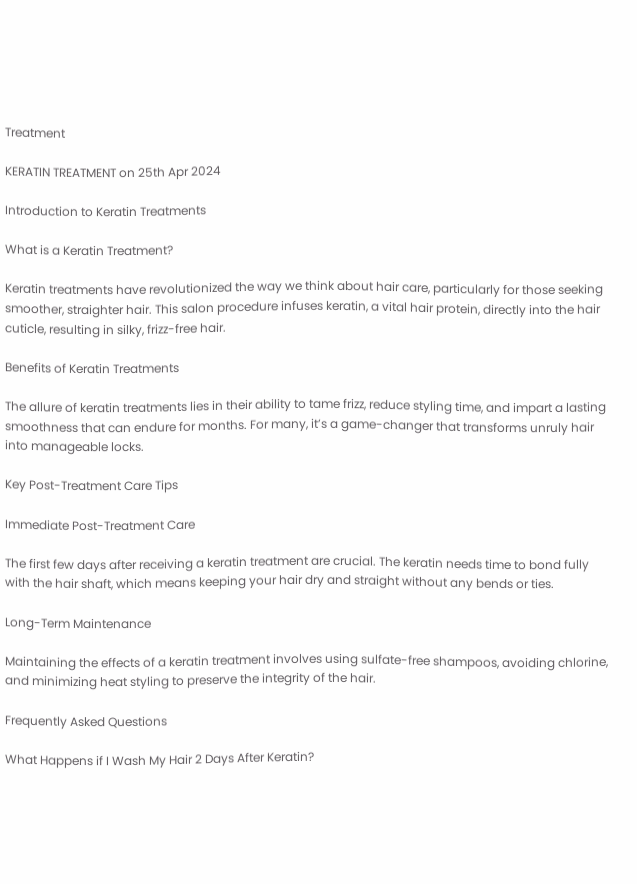Treatment

KERATIN TREATMENT on 25th Apr 2024

Introduction to Keratin Treatments

What is a Keratin Treatment?

Keratin treatments have revolutionized the way we think about hair care, particularly for those seeking smoother, straighter hair. This salon procedure infuses keratin, a vital hair protein, directly into the hair cuticle, resulting in silky, frizz-free hair.

Benefits of Keratin Treatments

The allure of keratin treatments lies in their ability to tame frizz, reduce styling time, and impart a lasting smoothness that can endure for months. For many, it’s a game-changer that transforms unruly hair into manageable locks.

Key Post-Treatment Care Tips

Immediate Post-Treatment Care

The first few days after receiving a keratin treatment are crucial. The keratin needs time to bond fully with the hair shaft, which means keeping your hair dry and straight without any bends or ties.

Long-Term Maintenance

Maintaining the effects of a keratin treatment involves using sulfate-free shampoos, avoiding chlorine, and minimizing heat styling to preserve the integrity of the hair.

Frequently Asked Questions

What Happens if I Wash My Hair 2 Days After Keratin?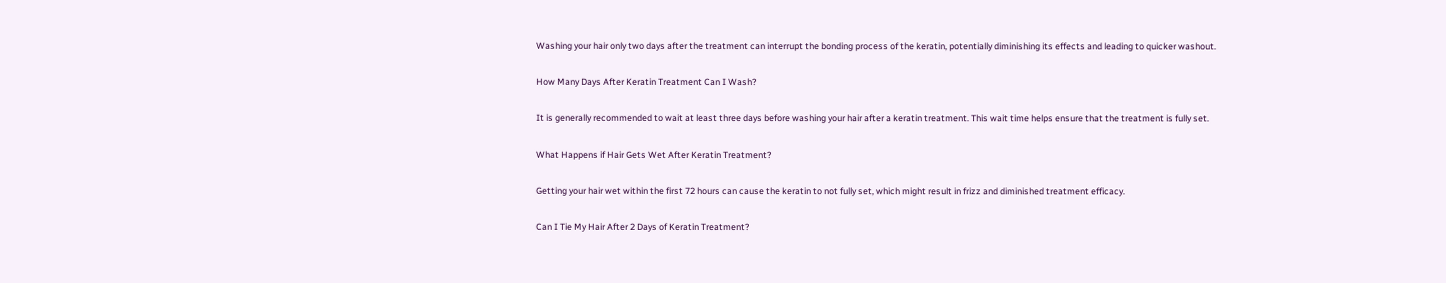Washing your hair only two days after the treatment can interrupt the bonding process of the keratin, potentially diminishing its effects and leading to quicker washout.

How Many Days After Keratin Treatment Can I Wash?

It is generally recommended to wait at least three days before washing your hair after a keratin treatment. This wait time helps ensure that the treatment is fully set.

What Happens if Hair Gets Wet After Keratin Treatment?

Getting your hair wet within the first 72 hours can cause the keratin to not fully set, which might result in frizz and diminished treatment efficacy.

Can I Tie My Hair After 2 Days of Keratin Treatment?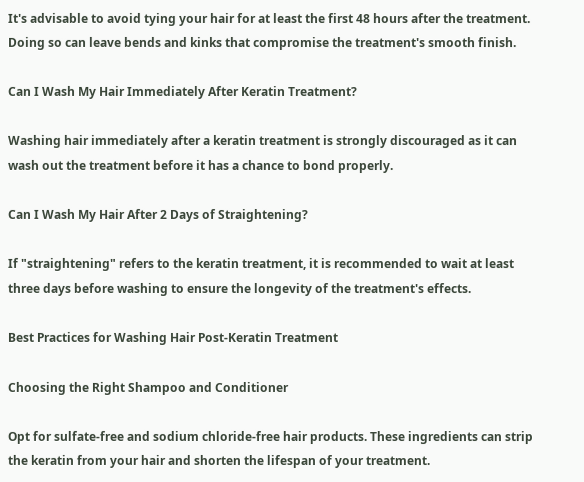It's advisable to avoid tying your hair for at least the first 48 hours after the treatment. Doing so can leave bends and kinks that compromise the treatment's smooth finish.

Can I Wash My Hair Immediately After Keratin Treatment?

Washing hair immediately after a keratin treatment is strongly discouraged as it can wash out the treatment before it has a chance to bond properly.

Can I Wash My Hair After 2 Days of Straightening?

If "straightening" refers to the keratin treatment, it is recommended to wait at least three days before washing to ensure the longevity of the treatment's effects.

Best Practices for Washing Hair Post-Keratin Treatment

Choosing the Right Shampoo and Conditioner

Opt for sulfate-free and sodium chloride-free hair products. These ingredients can strip the keratin from your hair and shorten the lifespan of your treatment.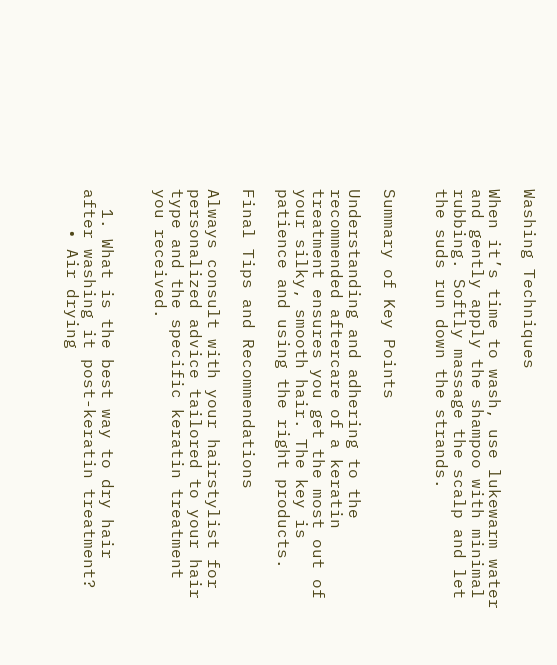Washing Techniques

When it’s time to wash, use lukewarm water and gently apply the shampoo with minimal rubbing. Softly massage the scalp and let the suds run down the strands.


Summary of Key Points

Understanding and adhering to the recommended aftercare of a keratin treatment ensures you get the most out of your silky, smooth hair. The key is patience and using the right products.

Final Tips and Recommendations

Always consult with your hairstylist for personalized advice tailored to your hair type and the specific keratin treatment you received.


  1. What is the best way to dry hair after washing it post-keratin treatment?
    • Air drying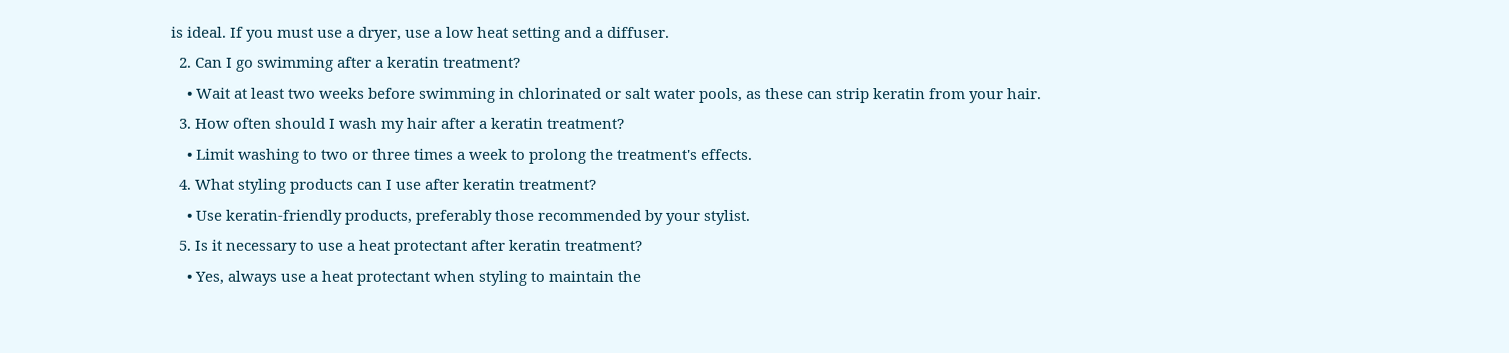is ideal. If you must use a dryer, use a low heat setting and a diffuser.
  2. Can I go swimming after a keratin treatment?
    • Wait at least two weeks before swimming in chlorinated or salt water pools, as these can strip keratin from your hair.
  3. How often should I wash my hair after a keratin treatment?
    • Limit washing to two or three times a week to prolong the treatment's effects.
  4. What styling products can I use after keratin treatment?
    • Use keratin-friendly products, preferably those recommended by your stylist.
  5. Is it necessary to use a heat protectant after keratin treatment?
    • Yes, always use a heat protectant when styling to maintain the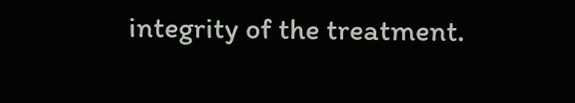integrity of the treatment.